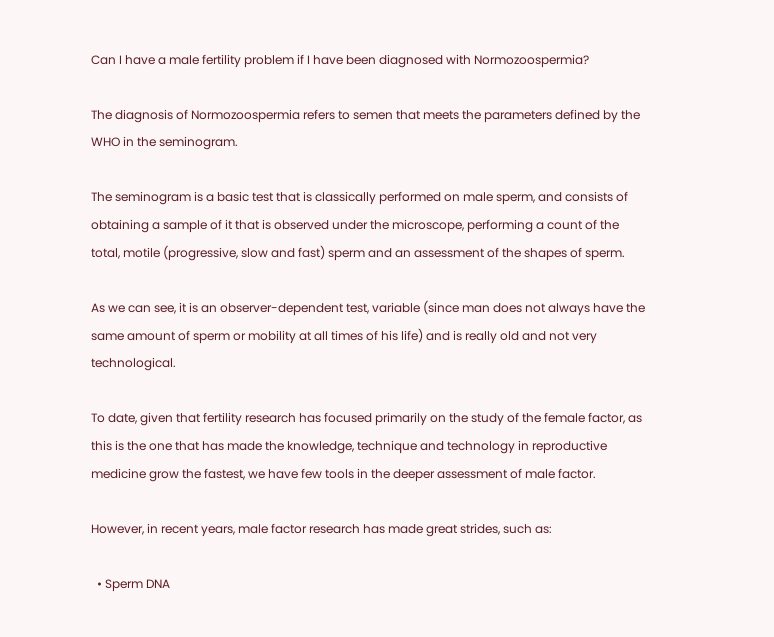Can I have a male fertility problem if I have been diagnosed with Normozoospermia?

The diagnosis of Normozoospermia refers to semen that meets the parameters defined by the WHO in the seminogram.

The seminogram is a basic test that is classically performed on male sperm, and consists of obtaining a sample of it that is observed under the microscope, performing a count of the total, motile (progressive, slow and fast) sperm and an assessment of the shapes of sperm.

As we can see, it is an observer-dependent test, variable (since man does not always have the same amount of sperm or mobility at all times of his life) and is really old and not very technological.

To date, given that fertility research has focused primarily on the study of the female factor, as this is the one that has made the knowledge, technique and technology in reproductive medicine grow the fastest, we have few tools in the deeper assessment of male factor.

However, in recent years, male factor research has made great strides, such as:

  • Sperm DNA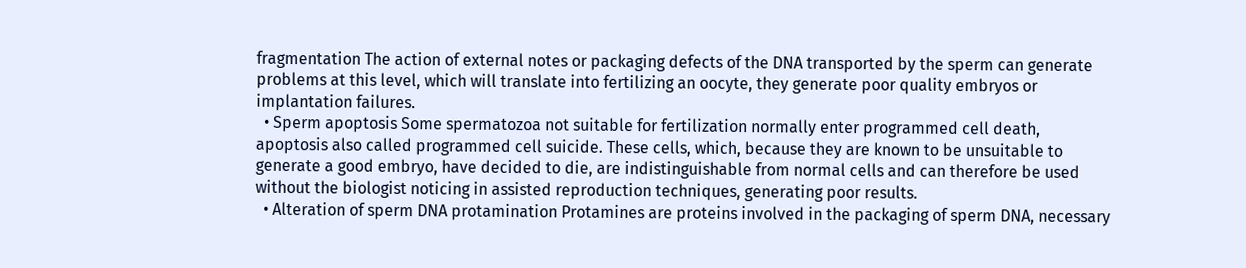fragmentation The action of external notes or packaging defects of the DNA transported by the sperm can generate problems at this level, which will translate into fertilizing an oocyte, they generate poor quality embryos or implantation failures.
  • Sperm apoptosis Some spermatozoa not suitable for fertilization normally enter programmed cell death, apoptosis also called programmed cell suicide. These cells, which, because they are known to be unsuitable to generate a good embryo, have decided to die, are indistinguishable from normal cells and can therefore be used without the biologist noticing in assisted reproduction techniques, generating poor results.
  • Alteration of sperm DNA protamination Protamines are proteins involved in the packaging of sperm DNA, necessary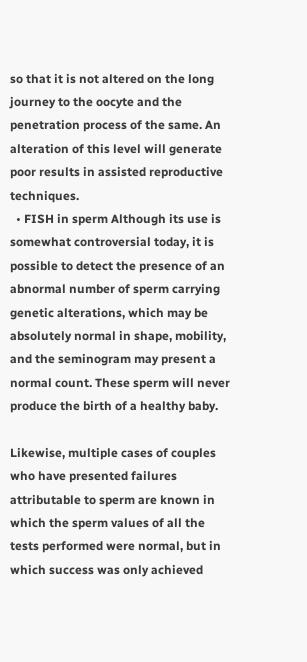so that it is not altered on the long journey to the oocyte and the penetration process of the same. An alteration of this level will generate poor results in assisted reproductive techniques.
  • FISH in sperm Although its use is somewhat controversial today, it is possible to detect the presence of an abnormal number of sperm carrying genetic alterations, which may be absolutely normal in shape, mobility, and the seminogram may present a normal count. These sperm will never produce the birth of a healthy baby.

Likewise, multiple cases of couples who have presented failures attributable to sperm are known in which the sperm values of all the tests performed were normal, but in which success was only achieved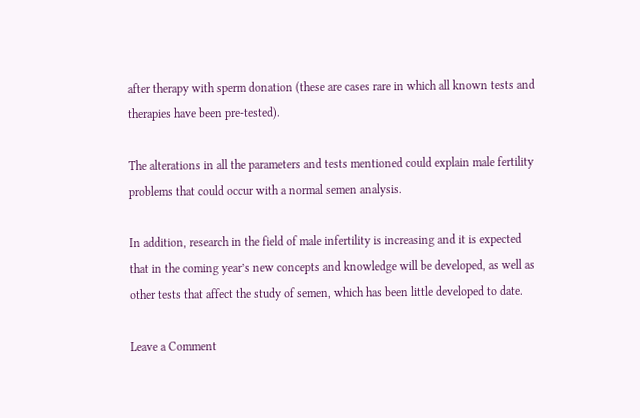after therapy with sperm donation (these are cases rare in which all known tests and therapies have been pre-tested).

The alterations in all the parameters and tests mentioned could explain male fertility problems that could occur with a normal semen analysis.

In addition, research in the field of male infertility is increasing and it is expected that in the coming year’s new concepts and knowledge will be developed, as well as other tests that affect the study of semen, which has been little developed to date.

Leave a Comment